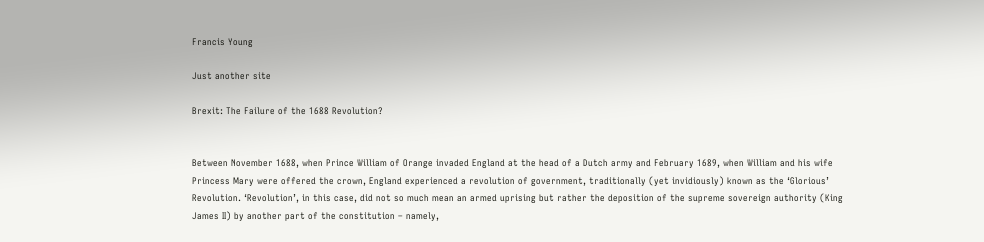Francis Young

Just another site

Brexit: The Failure of the 1688 Revolution?


Between November 1688, when Prince William of Orange invaded England at the head of a Dutch army and February 1689, when William and his wife Princess Mary were offered the crown, England experienced a revolution of government, traditionally (yet invidiously) known as the ‘Glorious’ Revolution. ‘Revolution’, in this case, did not so much mean an armed uprising but rather the deposition of the supreme sovereign authority (King James II) by another part of the constitution – namely,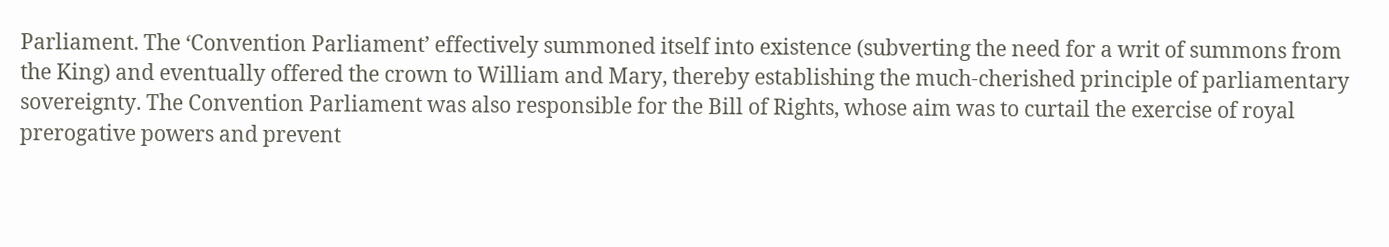Parliament. The ‘Convention Parliament’ effectively summoned itself into existence (subverting the need for a writ of summons from the King) and eventually offered the crown to William and Mary, thereby establishing the much-cherished principle of parliamentary sovereignty. The Convention Parliament was also responsible for the Bill of Rights, whose aim was to curtail the exercise of royal prerogative powers and prevent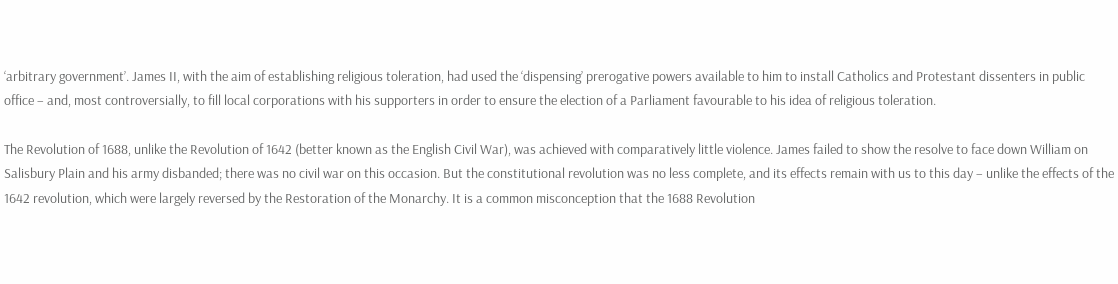‘arbitrary government’. James II, with the aim of establishing religious toleration, had used the ‘dispensing’ prerogative powers available to him to install Catholics and Protestant dissenters in public office – and, most controversially, to fill local corporations with his supporters in order to ensure the election of a Parliament favourable to his idea of religious toleration.

The Revolution of 1688, unlike the Revolution of 1642 (better known as the English Civil War), was achieved with comparatively little violence. James failed to show the resolve to face down William on Salisbury Plain and his army disbanded; there was no civil war on this occasion. But the constitutional revolution was no less complete, and its effects remain with us to this day – unlike the effects of the 1642 revolution, which were largely reversed by the Restoration of the Monarchy. It is a common misconception that the 1688 Revolution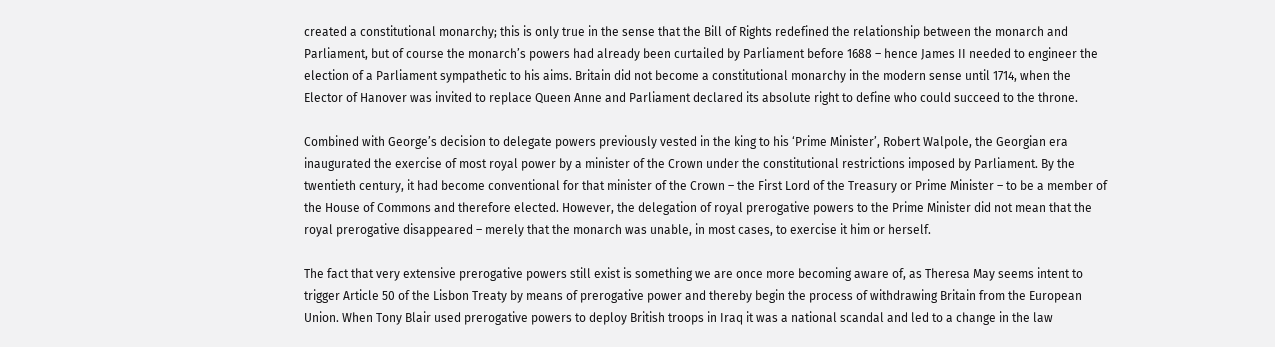created a constitutional monarchy; this is only true in the sense that the Bill of Rights redefined the relationship between the monarch and Parliament, but of course the monarch’s powers had already been curtailed by Parliament before 1688 – hence James II needed to engineer the election of a Parliament sympathetic to his aims. Britain did not become a constitutional monarchy in the modern sense until 1714, when the Elector of Hanover was invited to replace Queen Anne and Parliament declared its absolute right to define who could succeed to the throne.

Combined with George’s decision to delegate powers previously vested in the king to his ‘Prime Minister’, Robert Walpole, the Georgian era inaugurated the exercise of most royal power by a minister of the Crown under the constitutional restrictions imposed by Parliament. By the twentieth century, it had become conventional for that minister of the Crown – the First Lord of the Treasury or Prime Minister – to be a member of the House of Commons and therefore elected. However, the delegation of royal prerogative powers to the Prime Minister did not mean that the royal prerogative disappeared – merely that the monarch was unable, in most cases, to exercise it him or herself.

The fact that very extensive prerogative powers still exist is something we are once more becoming aware of, as Theresa May seems intent to trigger Article 50 of the Lisbon Treaty by means of prerogative power and thereby begin the process of withdrawing Britain from the European Union. When Tony Blair used prerogative powers to deploy British troops in Iraq it was a national scandal and led to a change in the law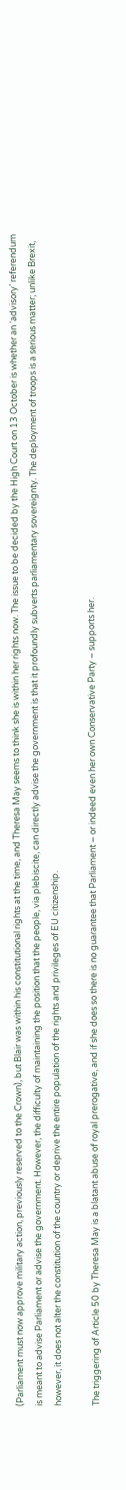(Parliament must now approve military action, previously reserved to the Crown), but Blair was within his constitutional rights at the time, and Theresa May seems to think she is within her rights now. The issue to be decided by the High Court on 13 October is whether an ‘advisory’ referendum is meant to advise Parliament or advise the government. However, the difficulty of maintaining the position that the people, via plebiscite, can directly advise the government is that it profoundly subverts parliamentary sovereignty. The deployment of troops is a serious matter; unlike Brexit, however, it does not alter the constitution of the country or deprive the entire population of the rights and privileges of EU citizenship.

The triggering of Article 50 by Theresa May is a blatant abuse of royal prerogative, and if she does so there is no guarantee that Parliament – or indeed even her own Conservative Party – supports her.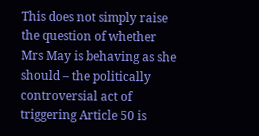This does not simply raise the question of whether Mrs May is behaving as she should – the politically controversial act of triggering Article 50 is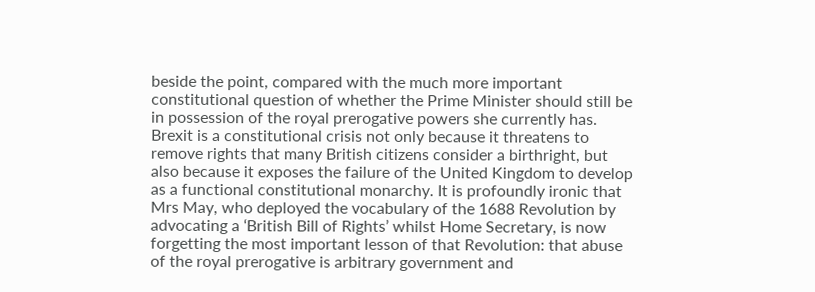beside the point, compared with the much more important constitutional question of whether the Prime Minister should still be in possession of the royal prerogative powers she currently has. Brexit is a constitutional crisis not only because it threatens to remove rights that many British citizens consider a birthright, but also because it exposes the failure of the United Kingdom to develop as a functional constitutional monarchy. It is profoundly ironic that Mrs May, who deployed the vocabulary of the 1688 Revolution by advocating a ‘British Bill of Rights’ whilst Home Secretary, is now forgetting the most important lesson of that Revolution: that abuse of the royal prerogative is arbitrary government and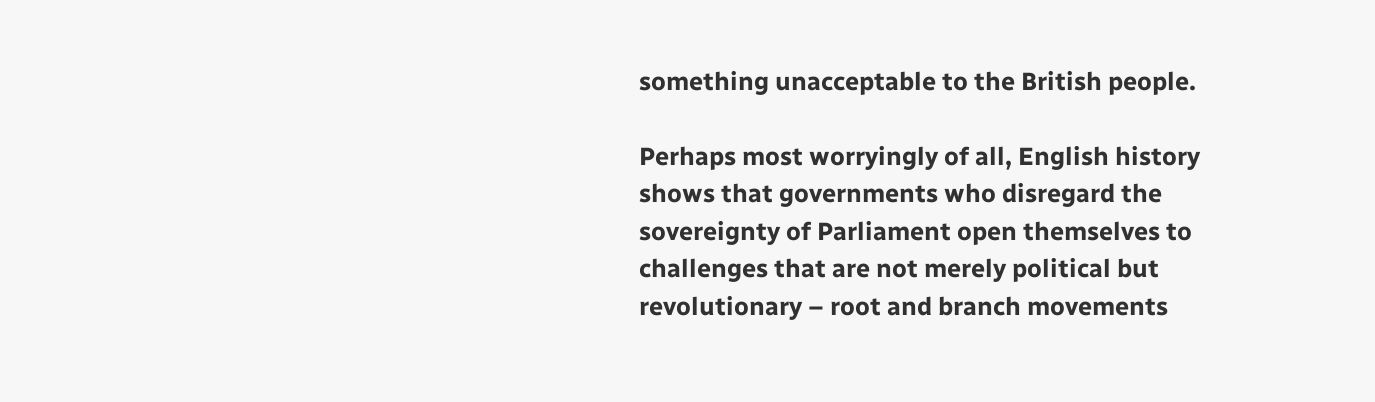something unacceptable to the British people.

Perhaps most worryingly of all, English history shows that governments who disregard the sovereignty of Parliament open themselves to challenges that are not merely political but revolutionary – root and branch movements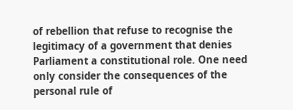of rebellion that refuse to recognise the legitimacy of a government that denies Parliament a constitutional role. One need only consider the consequences of the personal rule of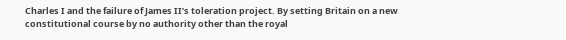Charles I and the failure of James II’s toleration project. By setting Britain on a new constitutional course by no authority other than the royal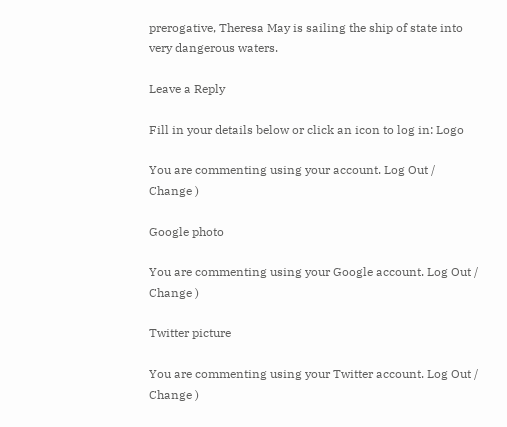prerogative, Theresa May is sailing the ship of state into very dangerous waters.

Leave a Reply

Fill in your details below or click an icon to log in: Logo

You are commenting using your account. Log Out /  Change )

Google photo

You are commenting using your Google account. Log Out /  Change )

Twitter picture

You are commenting using your Twitter account. Log Out /  Change )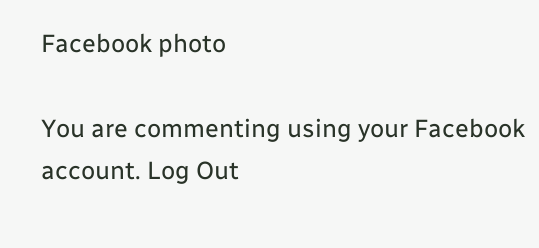Facebook photo

You are commenting using your Facebook account. Log Out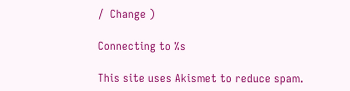/  Change )

Connecting to %s

This site uses Akismet to reduce spam.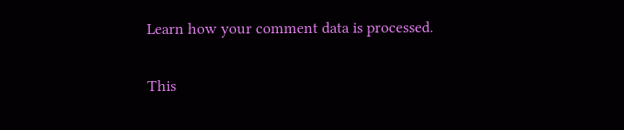Learn how your comment data is processed.


This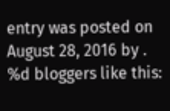entry was posted on August 28, 2016 by .
%d bloggers like this: